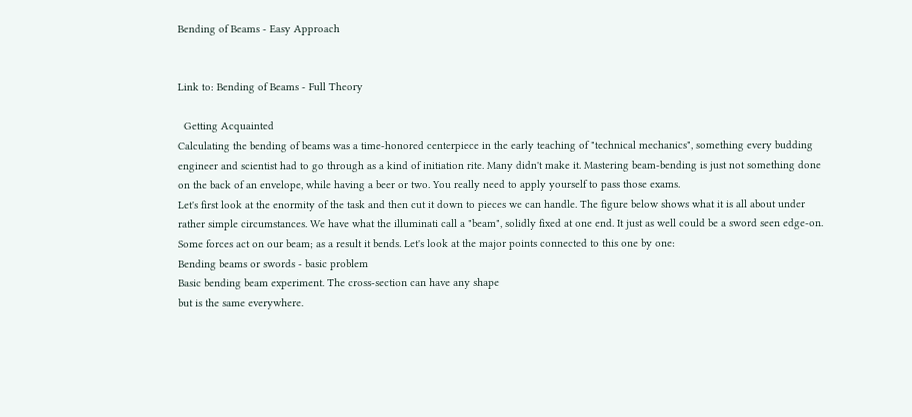Bending of Beams - Easy Approach


Link to: Bending of Beams - Full Theory

  Getting Acquainted
Calculating the bending of beams was a time-honored centerpiece in the early teaching of "technical mechanics", something every budding engineer and scientist had to go through as a kind of initiation rite. Many didn't make it. Mastering beam-bending is just not something done on the back of an envelope, while having a beer or two. You really need to apply yourself to pass those exams.
Let's first look at the enormity of the task and then cut it down to pieces we can handle. The figure below shows what it is all about under rather simple circumstances. We have what the illuminati call a "beam", solidly fixed at one end. It just as well could be a sword seen edge-on. Some forces act on our beam; as a result it bends. Let's look at the major points connected to this one by one:
Bending beams or swords - basic problem
Basic bending beam experiment. The cross-section can have any shape
but is the same everywhere.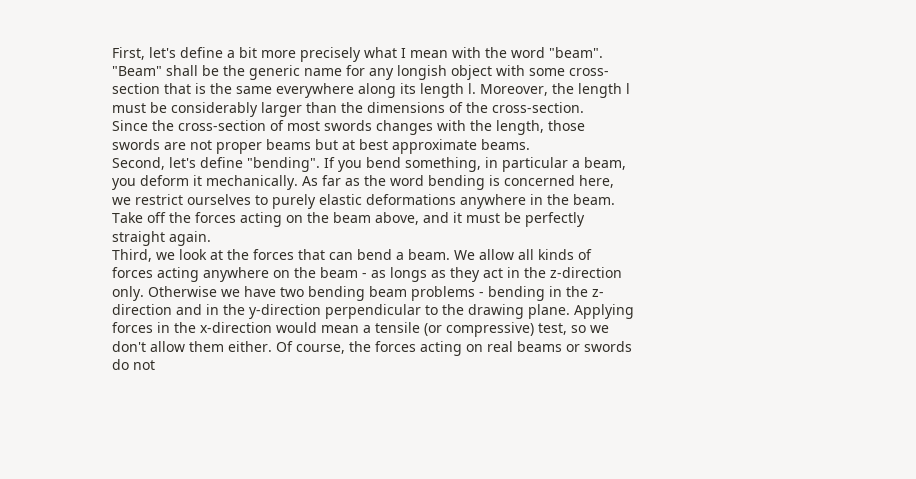First, let's define a bit more precisely what I mean with the word "beam". "Beam" shall be the generic name for any longish object with some cross-section that is the same everywhere along its length l. Moreover, the length l must be considerably larger than the dimensions of the cross-section.
Since the cross-section of most swords changes with the length, those swords are not proper beams but at best approximate beams.
Second, let's define "bending". If you bend something, in particular a beam, you deform it mechanically. As far as the word bending is concerned here, we restrict ourselves to purely elastic deformations anywhere in the beam. Take off the forces acting on the beam above, and it must be perfectly straight again.
Third, we look at the forces that can bend a beam. We allow all kinds of forces acting anywhere on the beam - as longs as they act in the z-direction only. Otherwise we have two bending beam problems - bending in the z-direction and in the y-direction perpendicular to the drawing plane. Applying forces in the x-direction would mean a tensile (or compressive) test, so we don't allow them either. Of course, the forces acting on real beams or swords do not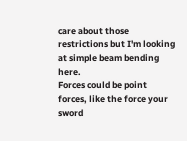care about those restrictions but I'm looking at simple beam bending here.
Forces could be point forces, like the force your sword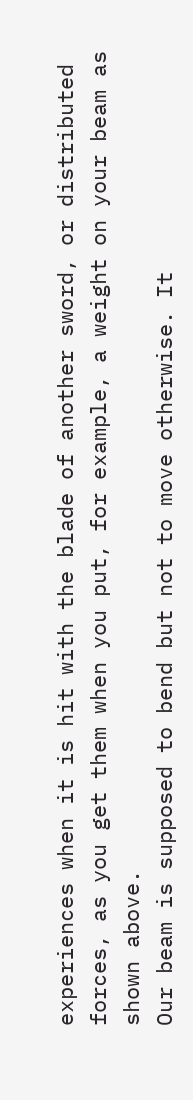experiences when it is hit with the blade of another sword, or distributed forces, as you get them when you put, for example, a weight on your beam as shown above.
Our beam is supposed to bend but not to move otherwise. It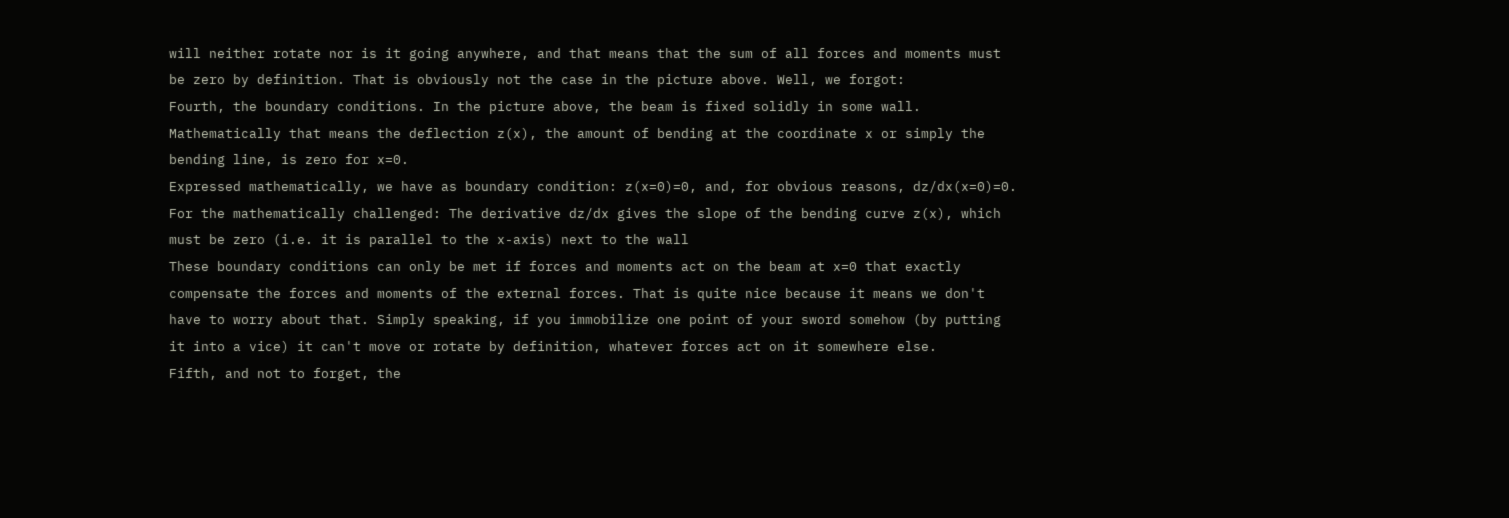will neither rotate nor is it going anywhere, and that means that the sum of all forces and moments must be zero by definition. That is obviously not the case in the picture above. Well, we forgot:
Fourth, the boundary conditions. In the picture above, the beam is fixed solidly in some wall. Mathematically that means the deflection z(x), the amount of bending at the coordinate x or simply the bending line, is zero for x=0.
Expressed mathematically, we have as boundary condition: z(x=0)=0, and, for obvious reasons, dz/dx(x=0)=0.
For the mathematically challenged: The derivative dz/dx gives the slope of the bending curve z(x), which must be zero (i.e. it is parallel to the x-axis) next to the wall
These boundary conditions can only be met if forces and moments act on the beam at x=0 that exactly compensate the forces and moments of the external forces. That is quite nice because it means we don't have to worry about that. Simply speaking, if you immobilize one point of your sword somehow (by putting it into a vice) it can't move or rotate by definition, whatever forces act on it somewhere else.
Fifth, and not to forget, the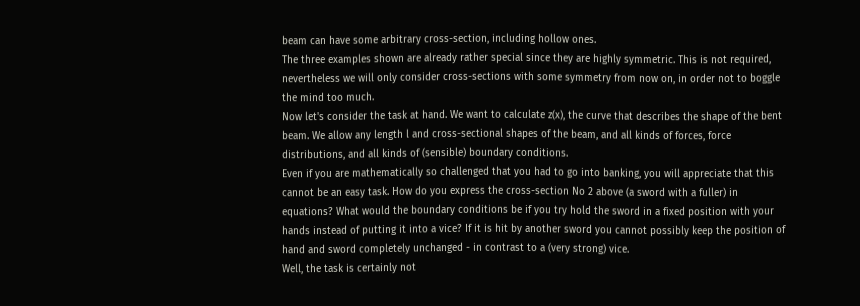beam can have some arbitrary cross-section, including hollow ones.
The three examples shown are already rather special since they are highly symmetric. This is not required, nevertheless we will only consider cross-sections with some symmetry from now on, in order not to boggle the mind too much.
Now let's consider the task at hand. We want to calculate z(x), the curve that describes the shape of the bent beam. We allow any length l and cross-sectional shapes of the beam, and all kinds of forces, force distributions, and all kinds of (sensible) boundary conditions.
Even if you are mathematically so challenged that you had to go into banking, you will appreciate that this cannot be an easy task. How do you express the cross-section No 2 above (a sword with a fuller) in equations? What would the boundary conditions be if you try hold the sword in a fixed position with your hands instead of putting it into a vice? If it is hit by another sword you cannot possibly keep the position of hand and sword completely unchanged - in contrast to a (very strong) vice.
Well, the task is certainly not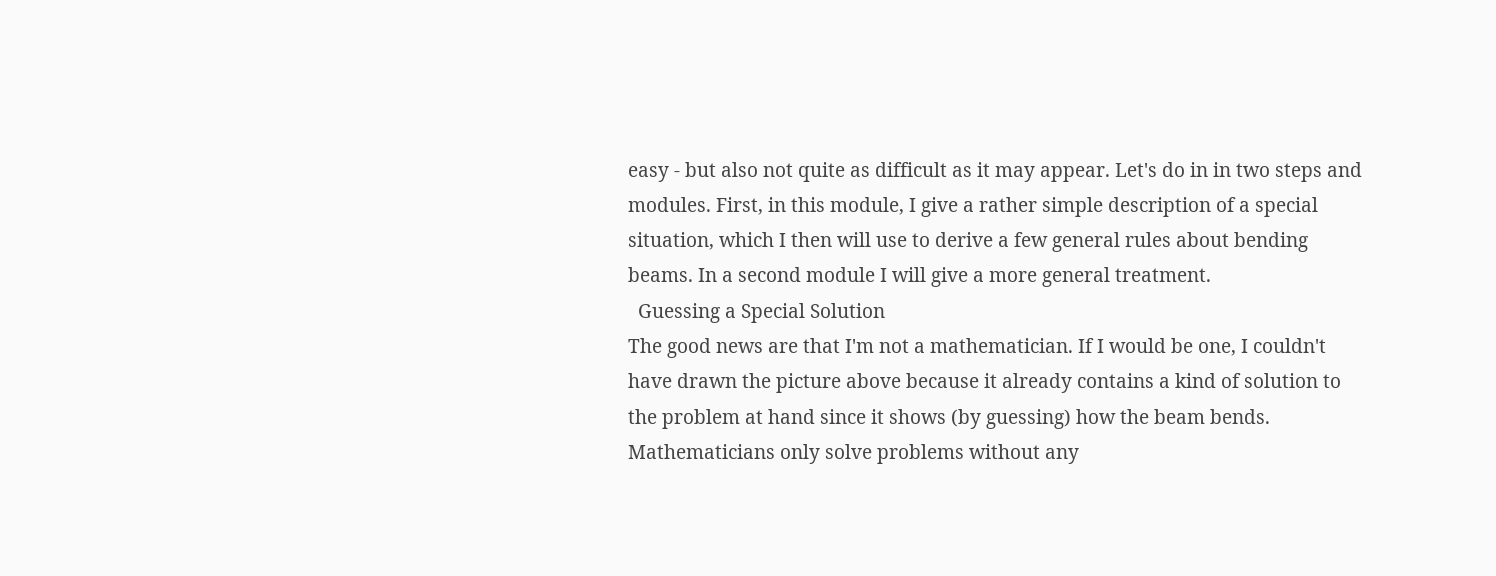easy - but also not quite as difficult as it may appear. Let's do in in two steps and modules. First, in this module, I give a rather simple description of a special situation, which I then will use to derive a few general rules about bending beams. In a second module I will give a more general treatment.
  Guessing a Special Solution
The good news are that I'm not a mathematician. If I would be one, I couldn't have drawn the picture above because it already contains a kind of solution to the problem at hand since it shows (by guessing) how the beam bends. Mathematicians only solve problems without any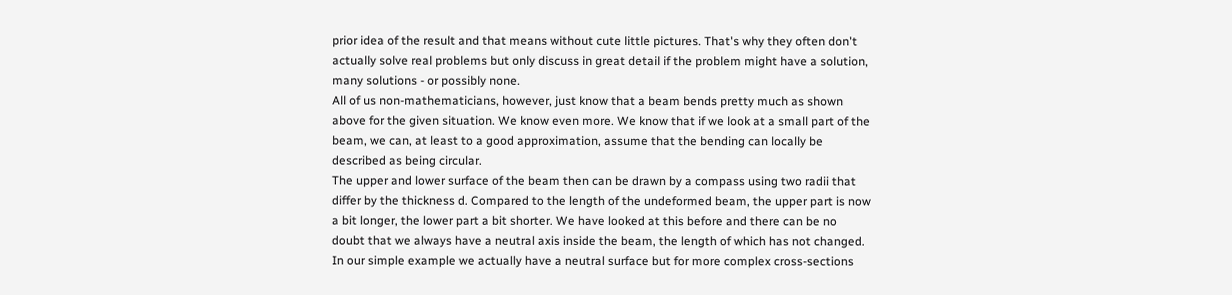prior idea of the result and that means without cute little pictures. That's why they often don't actually solve real problems but only discuss in great detail if the problem might have a solution, many solutions - or possibly none.
All of us non-mathematicians, however, just know that a beam bends pretty much as shown above for the given situation. We know even more. We know that if we look at a small part of the beam, we can, at least to a good approximation, assume that the bending can locally be described as being circular.
The upper and lower surface of the beam then can be drawn by a compass using two radii that differ by the thickness d. Compared to the length of the undeformed beam, the upper part is now a bit longer, the lower part a bit shorter. We have looked at this before and there can be no doubt that we always have a neutral axis inside the beam, the length of which has not changed. In our simple example we actually have a neutral surface but for more complex cross-sections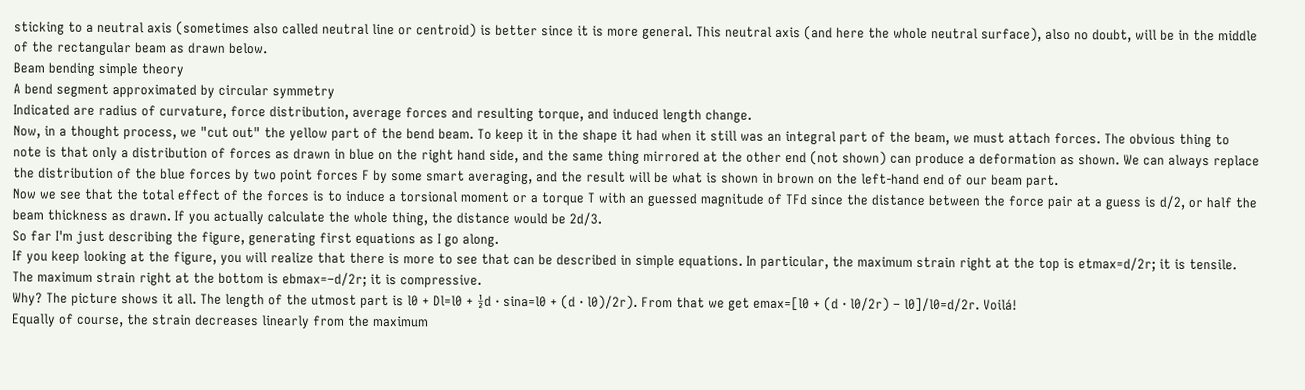sticking to a neutral axis (sometimes also called neutral line or centroid) is better since it is more general. This neutral axis (and here the whole neutral surface), also no doubt, will be in the middle of the rectangular beam as drawn below.
Beam bending simple theory
A bend segment approximated by circular symmetry
Indicated are radius of curvature, force distribution, average forces and resulting torque, and induced length change.
Now, in a thought process, we "cut out" the yellow part of the bend beam. To keep it in the shape it had when it still was an integral part of the beam, we must attach forces. The obvious thing to note is that only a distribution of forces as drawn in blue on the right hand side, and the same thing mirrored at the other end (not shown) can produce a deformation as shown. We can always replace the distribution of the blue forces by two point forces F by some smart averaging, and the result will be what is shown in brown on the left-hand end of our beam part.
Now we see that the total effect of the forces is to induce a torsional moment or a torque T with an guessed magnitude of TFd since the distance between the force pair at a guess is d/2, or half the beam thickness as drawn. If you actually calculate the whole thing, the distance would be 2d/3.
So far I'm just describing the figure, generating first equations as I go along.
If you keep looking at the figure, you will realize that there is more to see that can be described in simple equations. In particular, the maximum strain right at the top is etmax=d/2r; it is tensile. The maximum strain right at the bottom is ebmax=–d/2r; it is compressive.
Why? The picture shows it all. The length of the utmost part is l0 + Dl=l0 + ½d · sina=l0 + (d · l0)/2r). From that we get emax=[l0 + (d · l0/2r) – l0]/l0=d/2r. Voilá!
Equally of course, the strain decreases linearly from the maximum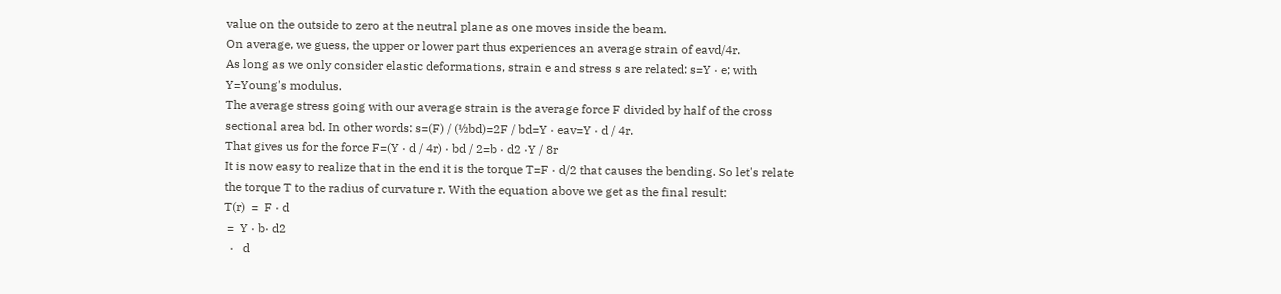value on the outside to zero at the neutral plane as one moves inside the beam.
On average, we guess, the upper or lower part thus experiences an average strain of eavd/4r.
As long as we only consider elastic deformations, strain e and stress s are related: s=Y · e; with Y=Young's modulus.
The average stress going with our average strain is the average force F divided by half of the cross sectional area bd. In other words: s=(F) / (½bd)=2F / bd=Y · eav=Y · d / 4r.
That gives us for the force F=(Y · d / 4r) · bd / 2=b · d2 ·Y / 8r
It is now easy to realize that in the end it is the torque T=F · d/2 that causes the bending. So let's relate the torque T to the radius of curvature r. With the equation above we get as the final result:
T(r)  =  F · d
 =  Y · b· d2
  ·   d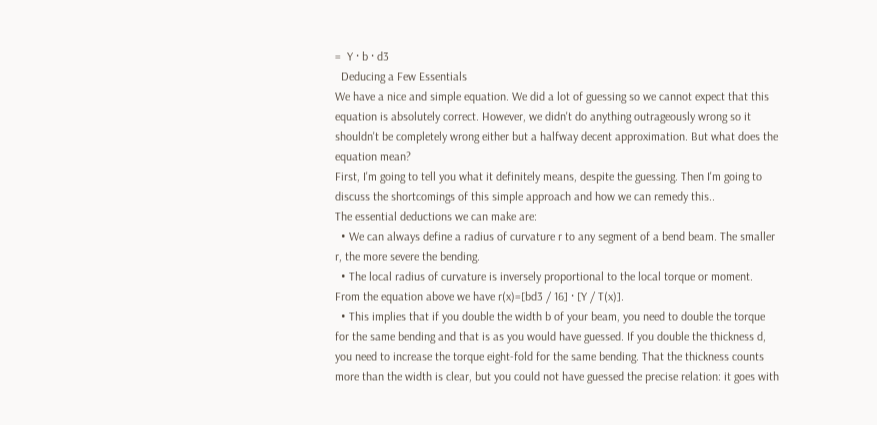=  Y · b · d3
  Deducing a Few Essentials
We have a nice and simple equation. We did a lot of guessing so we cannot expect that this equation is absolutely correct. However, we didn't do anything outrageously wrong so it shouldn't be completely wrong either but a halfway decent approximation. But what does the equation mean?
First, I'm going to tell you what it definitely means, despite the guessing. Then I'm going to discuss the shortcomings of this simple approach and how we can remedy this..
The essential deductions we can make are:
  • We can always define a radius of curvature r to any segment of a bend beam. The smaller r, the more severe the bending.
  • The local radius of curvature is inversely proportional to the local torque or moment. From the equation above we have r(x)=[bd3 / 16] · [Y / T(x)].
  • This implies that if you double the width b of your beam, you need to double the torque for the same bending and that is as you would have guessed. If you double the thickness d, you need to increase the torque eight-fold for the same bending. That the thickness counts more than the width is clear, but you could not have guessed the precise relation: it goes with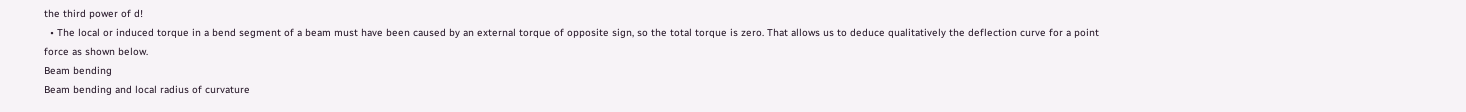the third power of d!
  • The local or induced torque in a bend segment of a beam must have been caused by an external torque of opposite sign, so the total torque is zero. That allows us to deduce qualitatively the deflection curve for a point force as shown below.
Beam bending
Beam bending and local radius of curvature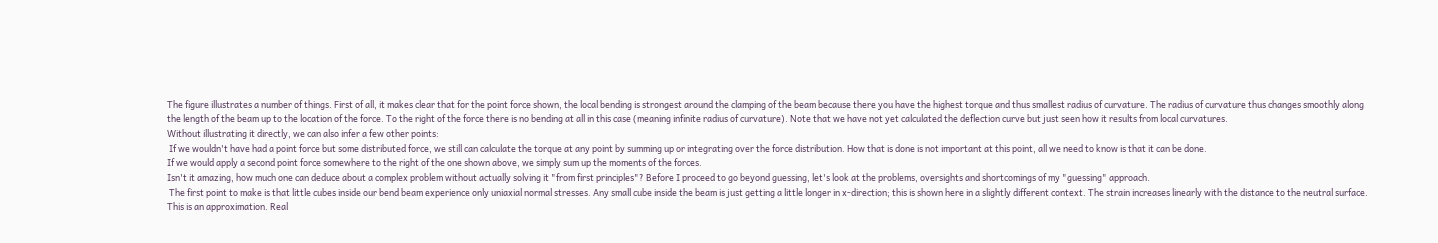The figure illustrates a number of things. First of all, it makes clear that for the point force shown, the local bending is strongest around the clamping of the beam because there you have the highest torque and thus smallest radius of curvature. The radius of curvature thus changes smoothly along the length of the beam up to the location of the force. To the right of the force there is no bending at all in this case (meaning infinite radius of curvature). Note that we have not yet calculated the deflection curve but just seen how it results from local curvatures.
Without illustrating it directly, we can also infer a few other points:
 If we wouldn't have had a point force but some distributed force, we still can calculate the torque at any point by summing up or integrating over the force distribution. How that is done is not important at this point, all we need to know is that it can be done.
If we would apply a second point force somewhere to the right of the one shown above, we simply sum up the moments of the forces.
Isn't it amazing, how much one can deduce about a complex problem without actually solving it "from first principles"? Before I proceed to go beyond guessing, let's look at the problems, oversights and shortcomings of my "guessing" approach.
 The first point to make is that little cubes inside our bend beam experience only uniaxial normal stresses. Any small cube inside the beam is just getting a little longer in x-direction; this is shown here in a slightly different context. The strain increases linearly with the distance to the neutral surface.
This is an approximation. Real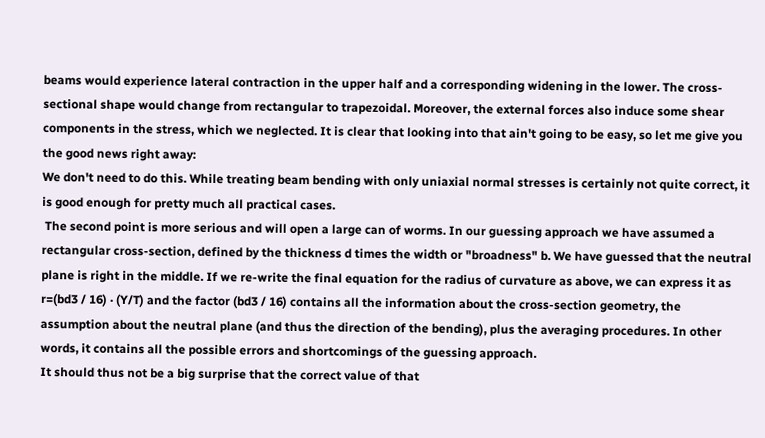beams would experience lateral contraction in the upper half and a corresponding widening in the lower. The cross-sectional shape would change from rectangular to trapezoidal. Moreover, the external forces also induce some shear components in the stress, which we neglected. It is clear that looking into that ain't going to be easy, so let me give you the good news right away:
We don't need to do this. While treating beam bending with only uniaxial normal stresses is certainly not quite correct, it is good enough for pretty much all practical cases.
 The second point is more serious and will open a large can of worms. In our guessing approach we have assumed a rectangular cross-section, defined by the thickness d times the width or "broadness" b. We have guessed that the neutral plane is right in the middle. If we re-write the final equation for the radius of curvature as above, we can express it as r=(bd3 / 16) · (Y/T) and the factor (bd3 / 16) contains all the information about the cross-section geometry, the assumption about the neutral plane (and thus the direction of the bending), plus the averaging procedures. In other words, it contains all the possible errors and shortcomings of the guessing approach.
It should thus not be a big surprise that the correct value of that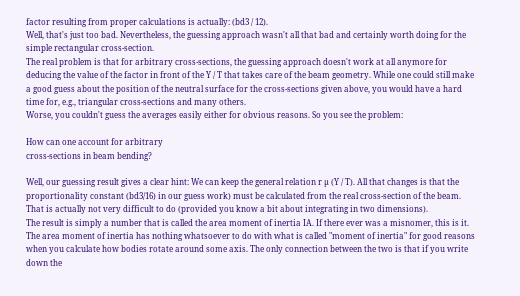factor resulting from proper calculations is actually: (bd3 / 12).
Well, that's just too bad. Nevertheless, the guessing approach wasn't all that bad and certainly worth doing for the simple rectangular cross-section.
The real problem is that for arbitrary cross-sections, the guessing approach doesn't work at all anymore for deducing the value of the factor in front of the Y / T that takes care of the beam geometry. While one could still make a good guess about the position of the neutral surface for the cross-sections given above, you would have a hard time for, e.g., triangular cross-sections and many others.
Worse, you couldn't guess the averages easily either for obvious reasons. So you see the problem:

How can one account for arbitrary
cross-sections in beam bending?

Well, our guessing result gives a clear hint: We can keep the general relation r µ (Y / T). All that changes is that the proportionality constant (bd3/16) in our guess work) must be calculated from the real cross-section of the beam. That is actually not very difficult to do (provided you know a bit about integrating in two dimensions).
The result is simply a number that is called the area moment of inertia IA. If there ever was a misnomer, this is it. The area moment of inertia has nothing whatsoever to do with what is called "moment of inertia" for good reasons when you calculate how bodies rotate around some axis. The only connection between the two is that if you write down the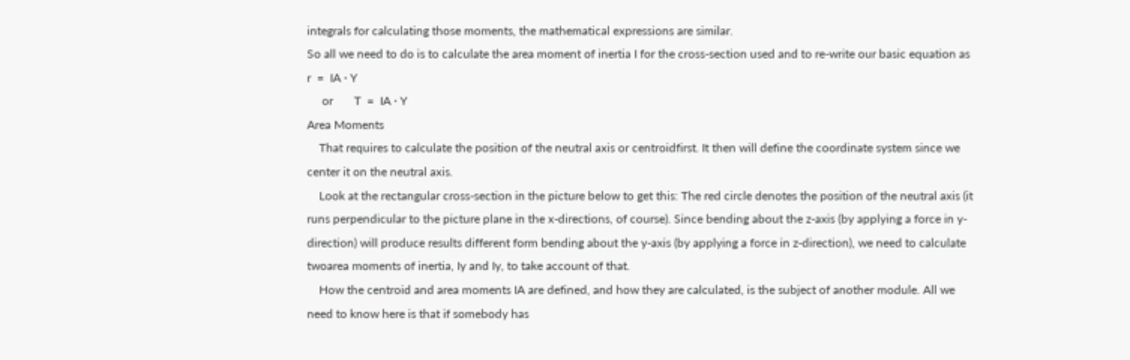integrals for calculating those moments, the mathematical expressions are similar.
So all we need to do is to calculate the area moment of inertia I for the cross-section used and to re-write our basic equation as
r  =  IA · Y
     or       T  =  IA · Y
Area Moments
    That requires to calculate the position of the neutral axis or centroidfirst. It then will define the coordinate system since we center it on the neutral axis.
    Look at the rectangular cross-section in the picture below to get this: The red circle denotes the position of the neutral axis (it runs perpendicular to the picture plane in the x-directions, of course). Since bending about the z-axis (by applying a force in y-direction) will produce results different form bending about the y-axis (by applying a force in z-direction), we need to calculate twoarea moments of inertia, Iy and Iy, to take account of that.
    How the centroid and area moments IA are defined, and how they are calculated, is the subject of another module. All we need to know here is that if somebody has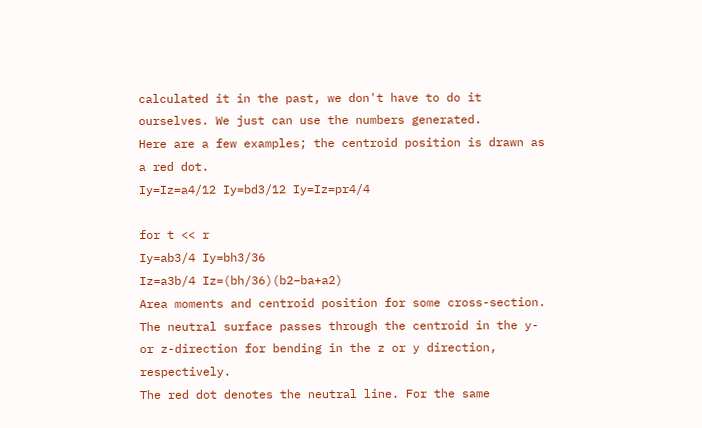calculated it in the past, we don't have to do it ourselves. We just can use the numbers generated.
Here are a few examples; the centroid position is drawn as a red dot.
Iy=Iz=a4/12 Iy=bd3/12 Iy=Iz=pr4/4

for t << r
Iy=ab3/4 Iy=bh3/36
Iz=a3b/4 Iz=(bh/36)(b2–ba+a2)
Area moments and centroid position for some cross-section.
The neutral surface passes through the centroid in the y- or z-direction for bending in the z or y direction, respectively.
The red dot denotes the neutral line. For the same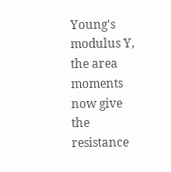Young's modulus Y, the area moments now give the resistance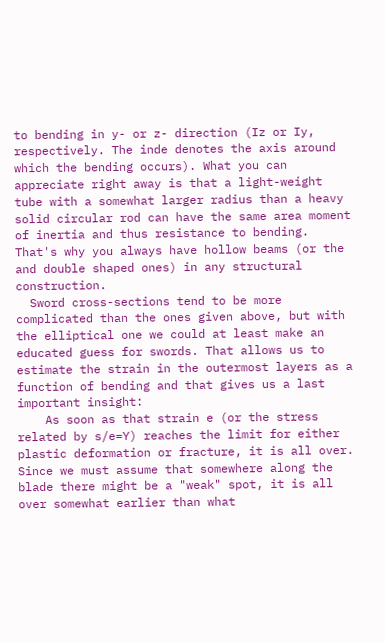to bending in y- or z- direction (Iz or Iy, respectively. The inde denotes the axis around which the bending occurs). What you can appreciate right away is that a light-weight tube with a somewhat larger radius than a heavy solid circular rod can have the same area moment of inertia and thus resistance to bending. That's why you always have hollow beams (or the and double shaped ones) in any structural construction.
  Sword cross-sections tend to be more complicated than the ones given above, but with the elliptical one we could at least make an educated guess for swords. That allows us to estimate the strain in the outermost layers as a function of bending and that gives us a last important insight:
    As soon as that strain e (or the stress related by s/e=Y) reaches the limit for either plastic deformation or fracture, it is all over. Since we must assume that somewhere along the blade there might be a "weak" spot, it is all over somewhat earlier than what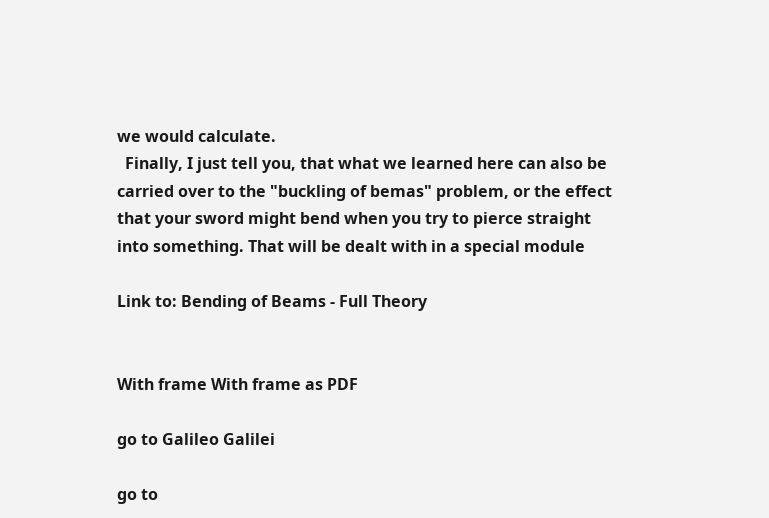we would calculate.
  Finally, I just tell you, that what we learned here can also be carried over to the "buckling of bemas" problem, or the effect that your sword might bend when you try to pierce straight into something. That will be dealt with in a special module

Link to: Bending of Beams - Full Theory


With frame With frame as PDF

go to Galileo Galilei

go to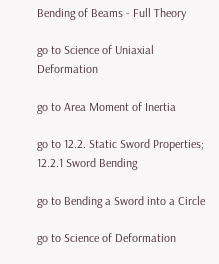Bending of Beams - Full Theory

go to Science of Uniaxial Deformation

go to Area Moment of Inertia

go to 12.2. Static Sword Properties; 12.2.1 Sword Bending

go to Bending a Sword into a Circle

go to Science of Deformation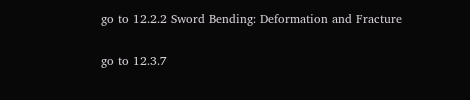go to 12.2.2 Sword Bending: Deformation and Fracture

go to 12.3.7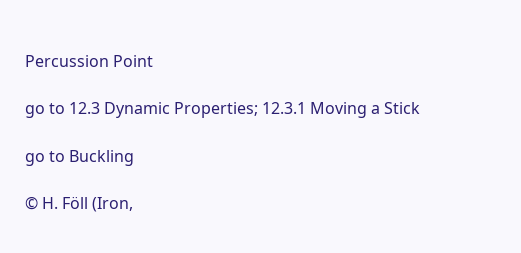Percussion Point

go to 12.3 Dynamic Properties; 12.3.1 Moving a Stick

go to Buckling

© H. Föll (Iron,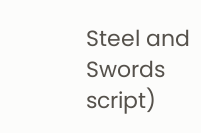Steel and Swords script)